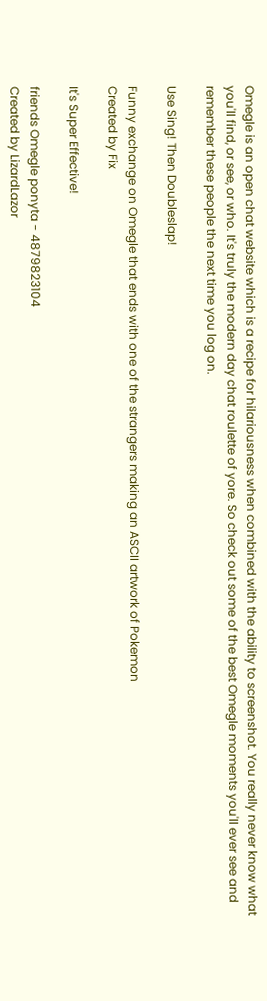Omegle is an open chat website which is a recipe for hilariousness when combined with the ability to screenshot. You really never know what you'll find, or see, or who. It's truly the modern day chat roulette of yore. So check out some of the best Omegle moments you'll ever see and remember these people the next time you log on.

Use Sing! Then Doubleslap!

Funny exchange on Omegle that ends with one of the strangers making an ASCII artwork of Pokemon
Created by Fix

It's Super Effective!

friends Omegle ponyta - 4879823104
Created by LizardLazor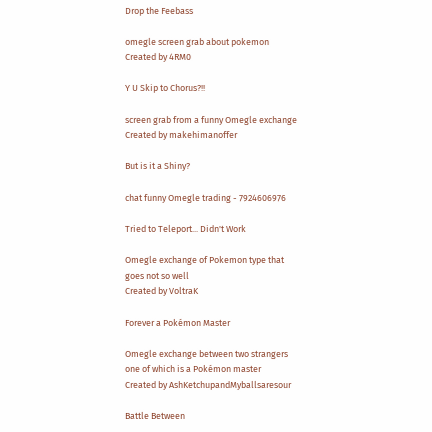Drop the Feebass

omegle screen grab about pokemon
Created by 4RM0

Y U Skip to Chorus?!!

screen grab from a funny Omegle exchange
Created by makehimanoffer

But is it a Shiny?

chat funny Omegle trading - 7924606976

Tried to Teleport... Didn't Work

Omegle exchange of Pokemon type that goes not so well
Created by VoltraK

Forever a Pokémon Master

Omegle exchange between two strangers one of which is a Pokémon master
Created by AshKetchupandMyballsaresour

Battle Between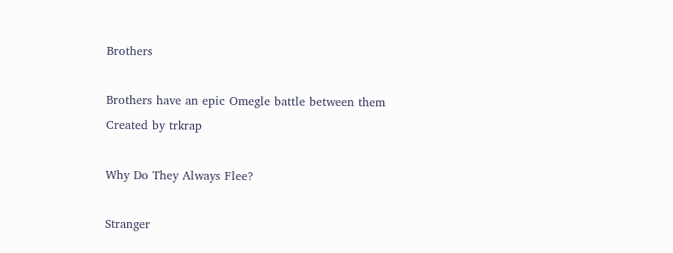Brothers

Brothers have an epic Omegle battle between them
Created by trkrap

Why Do They Always Flee?

Stranger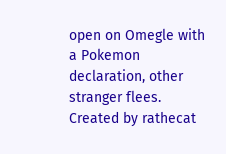open on Omegle with a Pokemon declaration, other stranger flees.
Created by rathecat